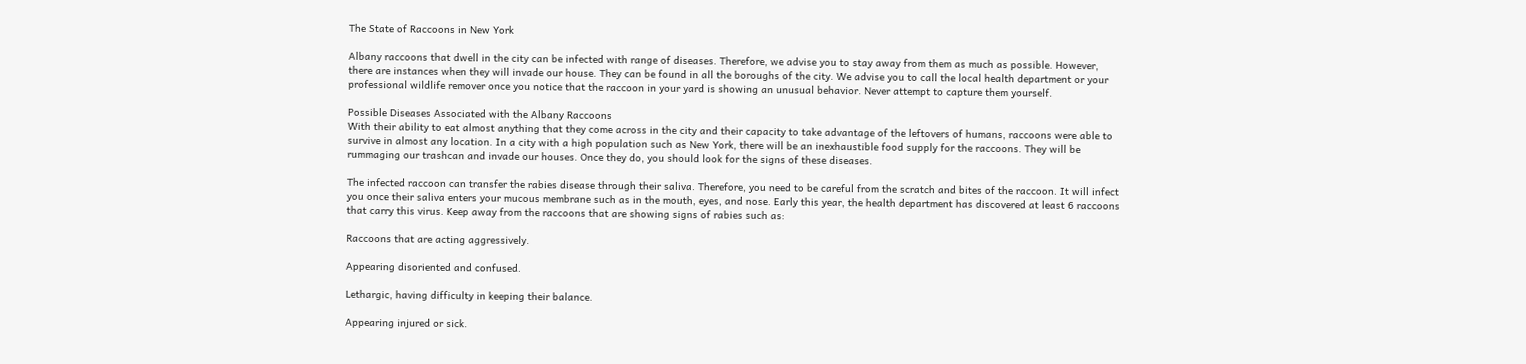The State of Raccoons in New York

Albany raccoons that dwell in the city can be infected with range of diseases. Therefore, we advise you to stay away from them as much as possible. However, there are instances when they will invade our house. They can be found in all the boroughs of the city. We advise you to call the local health department or your professional wildlife remover once you notice that the raccoon in your yard is showing an unusual behavior. Never attempt to capture them yourself.

Possible Diseases Associated with the Albany Raccoons
With their ability to eat almost anything that they come across in the city and their capacity to take advantage of the leftovers of humans, raccoons were able to survive in almost any location. In a city with a high population such as New York, there will be an inexhaustible food supply for the raccoons. They will be rummaging our trashcan and invade our houses. Once they do, you should look for the signs of these diseases.

The infected raccoon can transfer the rabies disease through their saliva. Therefore, you need to be careful from the scratch and bites of the raccoon. It will infect you once their saliva enters your mucous membrane such as in the mouth, eyes, and nose. Early this year, the health department has discovered at least 6 raccoons that carry this virus. Keep away from the raccoons that are showing signs of rabies such as:

Raccoons that are acting aggressively.

Appearing disoriented and confused.

Lethargic, having difficulty in keeping their balance.

Appearing injured or sick.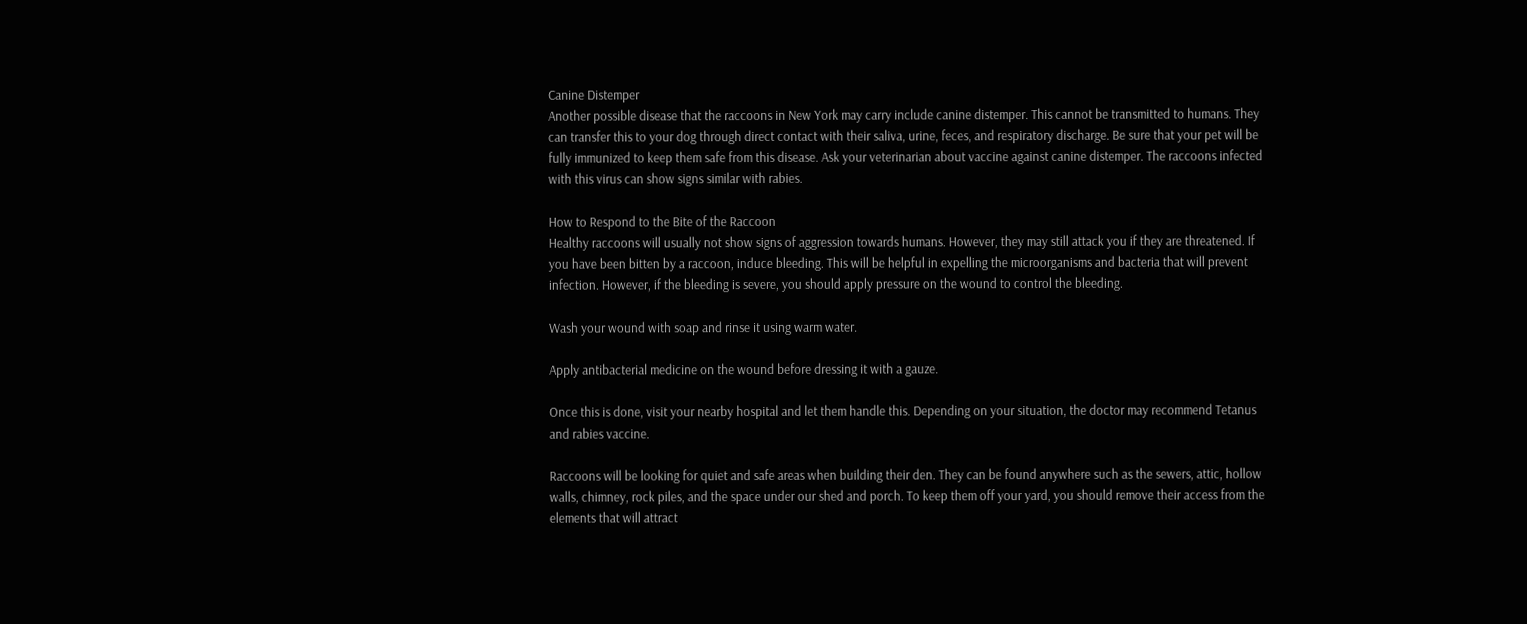Canine Distemper
Another possible disease that the raccoons in New York may carry include canine distemper. This cannot be transmitted to humans. They can transfer this to your dog through direct contact with their saliva, urine, feces, and respiratory discharge. Be sure that your pet will be fully immunized to keep them safe from this disease. Ask your veterinarian about vaccine against canine distemper. The raccoons infected with this virus can show signs similar with rabies.

How to Respond to the Bite of the Raccoon
Healthy raccoons will usually not show signs of aggression towards humans. However, they may still attack you if they are threatened. If you have been bitten by a raccoon, induce bleeding. This will be helpful in expelling the microorganisms and bacteria that will prevent infection. However, if the bleeding is severe, you should apply pressure on the wound to control the bleeding.

Wash your wound with soap and rinse it using warm water.

Apply antibacterial medicine on the wound before dressing it with a gauze.

Once this is done, visit your nearby hospital and let them handle this. Depending on your situation, the doctor may recommend Tetanus and rabies vaccine.

Raccoons will be looking for quiet and safe areas when building their den. They can be found anywhere such as the sewers, attic, hollow walls, chimney, rock piles, and the space under our shed and porch. To keep them off your yard, you should remove their access from the elements that will attract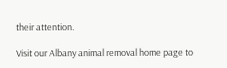their attention.

Visit our Albany animal removal home page to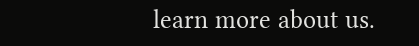learn more about us.